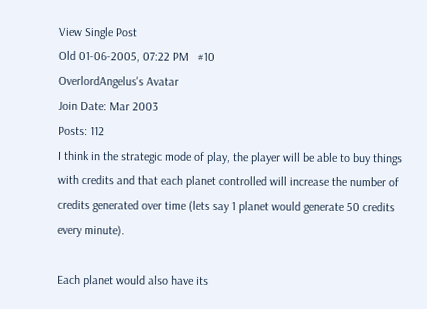View Single Post
Old 01-06-2005, 07:22 PM   #10
OverlordAngelus's Avatar
Join Date: Mar 2003
Posts: 112
I think in the strategic mode of play, the player will be able to buy things with credits and that each planet controlled will increase the number of credits generated over time (lets say 1 planet would generate 50 credits every minute).

Each planet would also have its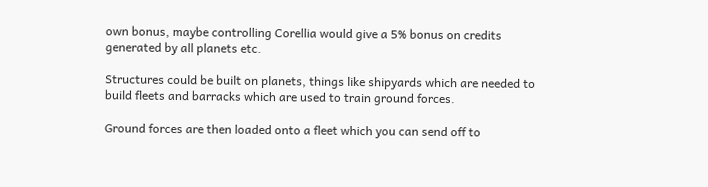own bonus, maybe controlling Corellia would give a 5% bonus on credits generated by all planets etc.

Structures could be built on planets, things like shipyards which are needed to build fleets and barracks which are used to train ground forces.

Ground forces are then loaded onto a fleet which you can send off to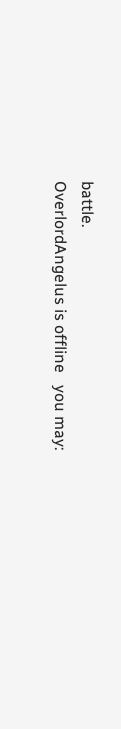battle.
OverlordAngelus is offline   you may: